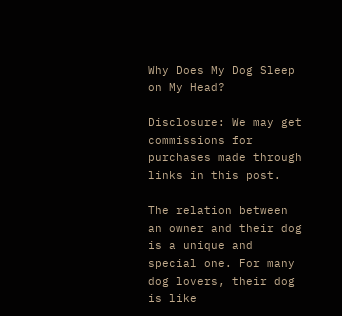Why Does My Dog Sleep on My Head?

Disclosure: We may get commissions for purchases made through links in this post.

The relation between an owner and their dog is a unique and special one. For many dog lovers, their dog is like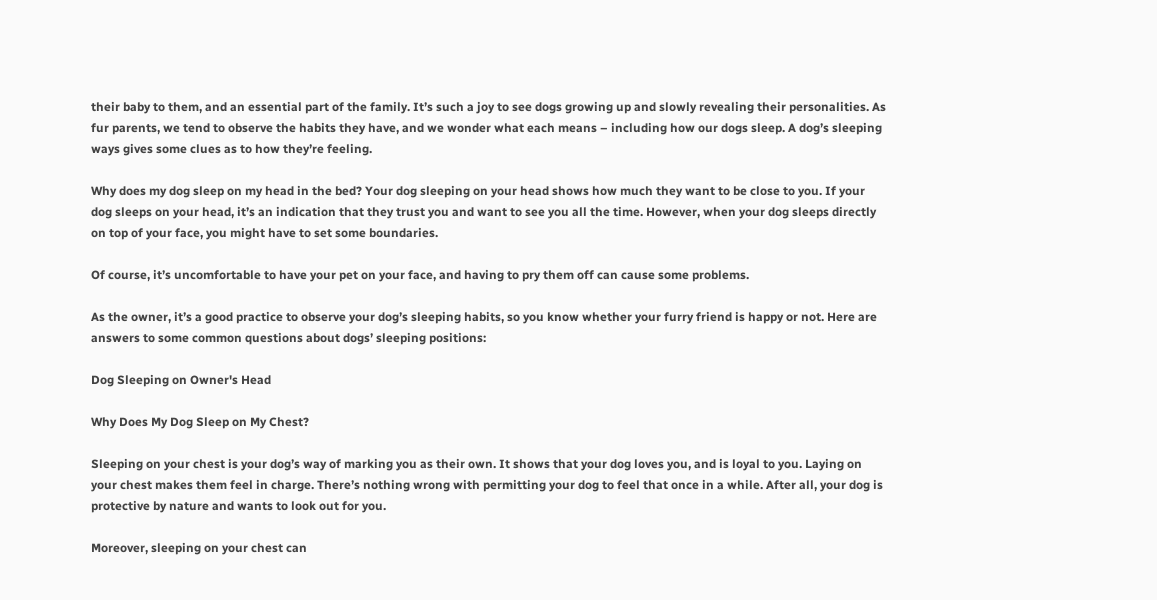their baby to them, and an essential part of the family. It’s such a joy to see dogs growing up and slowly revealing their personalities. As fur parents, we tend to observe the habits they have, and we wonder what each means – including how our dogs sleep. A dog’s sleeping ways gives some clues as to how they’re feeling.

Why does my dog sleep on my head in the bed? Your dog sleeping on your head shows how much they want to be close to you. If your dog sleeps on your head, it’s an indication that they trust you and want to see you all the time. However, when your dog sleeps directly on top of your face, you might have to set some boundaries.

Of course, it’s uncomfortable to have your pet on your face, and having to pry them off can cause some problems.

As the owner, it’s a good practice to observe your dog’s sleeping habits, so you know whether your furry friend is happy or not. Here are answers to some common questions about dogs’ sleeping positions:

Dog Sleeping on Owner's Head

Why Does My Dog Sleep on My Chest?

Sleeping on your chest is your dog’s way of marking you as their own. It shows that your dog loves you, and is loyal to you. Laying on your chest makes them feel in charge. There’s nothing wrong with permitting your dog to feel that once in a while. After all, your dog is protective by nature and wants to look out for you.

Moreover, sleeping on your chest can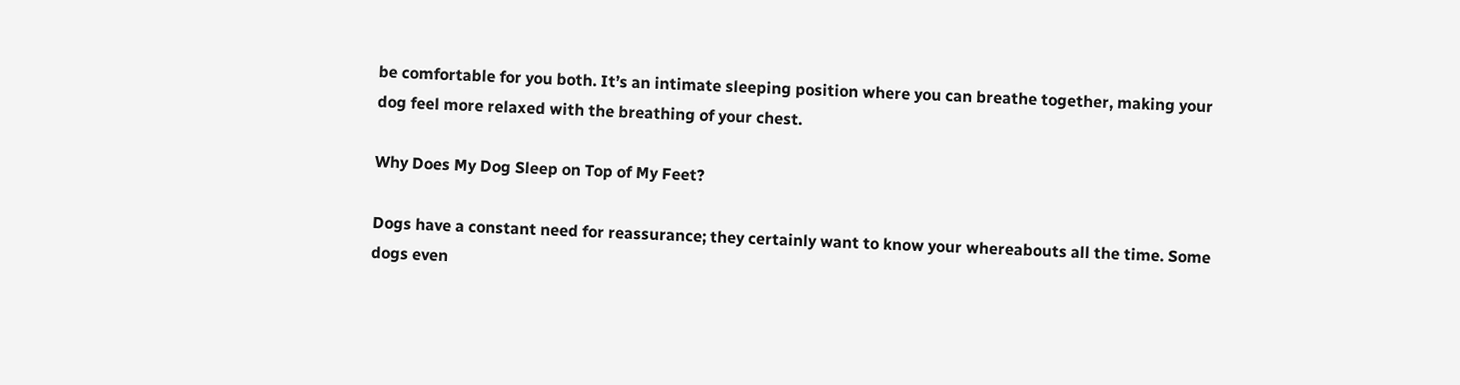be comfortable for you both. It’s an intimate sleeping position where you can breathe together, making your dog feel more relaxed with the breathing of your chest.

Why Does My Dog Sleep on Top of My Feet?

Dogs have a constant need for reassurance; they certainly want to know your whereabouts all the time. Some dogs even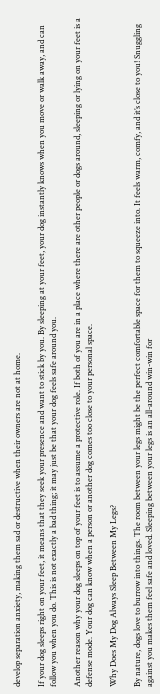develop separation anxiety, making them sad or destructive when their owners are not at home.

If your dog sleeps right on your feet, it means that they seek your presence and want to stick by you. By sleeping at your feet, your dog instantly knows when you move or walk away, and can follow you when you do. This is not exactly a bad thing; it may just be that your dog feels safe around you.

Another reason why your dog sleeps on top of your feet is to assume a protective role. If both of you are in a place where there are other people or dogs around, sleeping or lying on your feet is a defense mode. Your dog can know when a person or another dog comes too close to your personal space.

Why Does My Dog Always Sleep Between My Legs?

By nature, dogs love to burrow into things. The room between your legs might be the perfect comfortable space for them to squeeze into. It feels warm, comfy, and it’s close to you! Snuggling against you makes them feel safe and loved. Sleeping between your legs is an all-around win-win for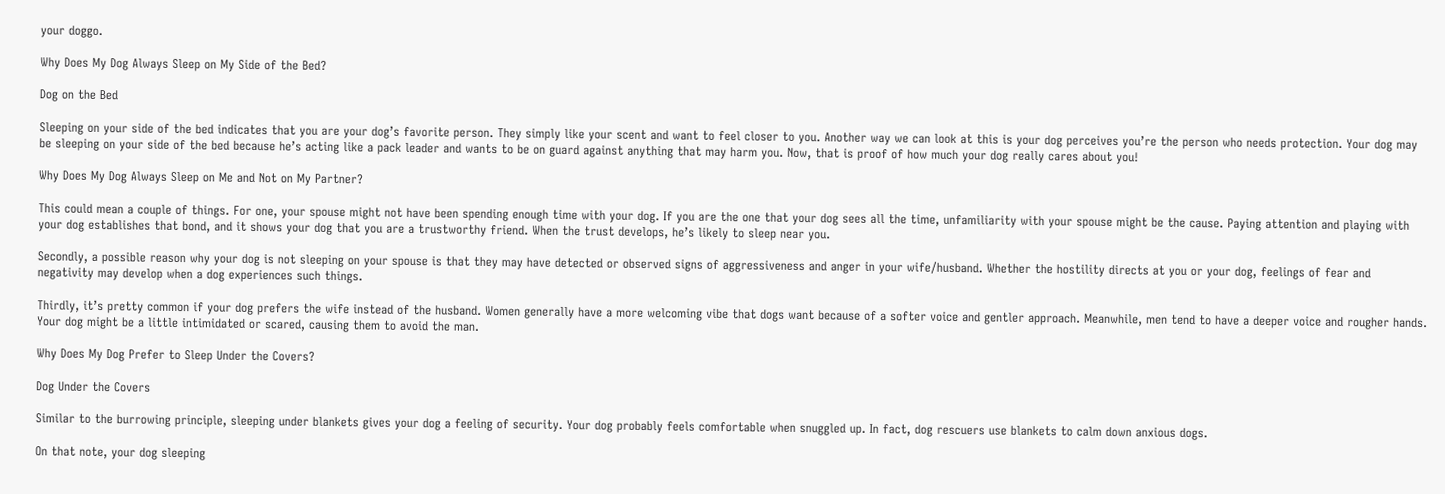your doggo.

Why Does My Dog Always Sleep on My Side of the Bed?

Dog on the Bed

Sleeping on your side of the bed indicates that you are your dog’s favorite person. They simply like your scent and want to feel closer to you. Another way we can look at this is your dog perceives you’re the person who needs protection. Your dog may be sleeping on your side of the bed because he’s acting like a pack leader and wants to be on guard against anything that may harm you. Now, that is proof of how much your dog really cares about you!

Why Does My Dog Always Sleep on Me and Not on My Partner?

This could mean a couple of things. For one, your spouse might not have been spending enough time with your dog. If you are the one that your dog sees all the time, unfamiliarity with your spouse might be the cause. Paying attention and playing with your dog establishes that bond, and it shows your dog that you are a trustworthy friend. When the trust develops, he’s likely to sleep near you.

Secondly, a possible reason why your dog is not sleeping on your spouse is that they may have detected or observed signs of aggressiveness and anger in your wife/husband. Whether the hostility directs at you or your dog, feelings of fear and negativity may develop when a dog experiences such things.

Thirdly, it’s pretty common if your dog prefers the wife instead of the husband. Women generally have a more welcoming vibe that dogs want because of a softer voice and gentler approach. Meanwhile, men tend to have a deeper voice and rougher hands. Your dog might be a little intimidated or scared, causing them to avoid the man.

Why Does My Dog Prefer to Sleep Under the Covers?

Dog Under the Covers

Similar to the burrowing principle, sleeping under blankets gives your dog a feeling of security. Your dog probably feels comfortable when snuggled up. In fact, dog rescuers use blankets to calm down anxious dogs.

On that note, your dog sleeping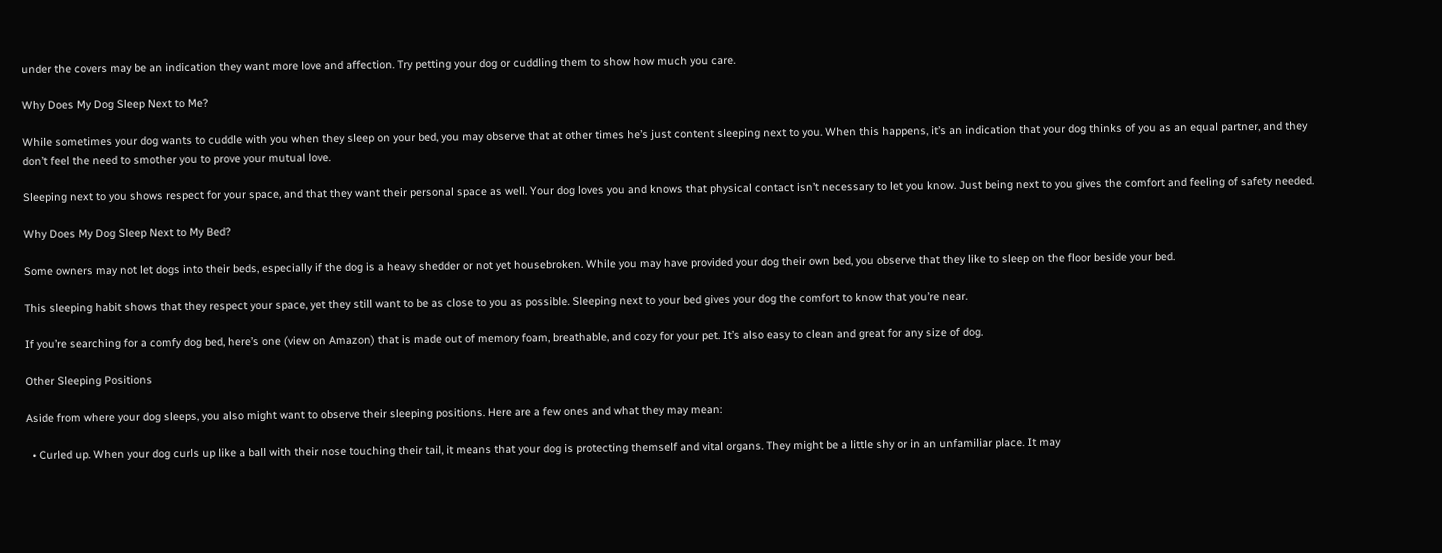under the covers may be an indication they want more love and affection. Try petting your dog or cuddling them to show how much you care.

Why Does My Dog Sleep Next to Me?

While sometimes your dog wants to cuddle with you when they sleep on your bed, you may observe that at other times he’s just content sleeping next to you. When this happens, it’s an indication that your dog thinks of you as an equal partner, and they don’t feel the need to smother you to prove your mutual love.

Sleeping next to you shows respect for your space, and that they want their personal space as well. Your dog loves you and knows that physical contact isn’t necessary to let you know. Just being next to you gives the comfort and feeling of safety needed.

Why Does My Dog Sleep Next to My Bed?

Some owners may not let dogs into their beds, especially if the dog is a heavy shedder or not yet housebroken. While you may have provided your dog their own bed, you observe that they like to sleep on the floor beside your bed.

This sleeping habit shows that they respect your space, yet they still want to be as close to you as possible. Sleeping next to your bed gives your dog the comfort to know that you’re near.

If you’re searching for a comfy dog bed, here’s one (view on Amazon) that is made out of memory foam, breathable, and cozy for your pet. It’s also easy to clean and great for any size of dog.

Other Sleeping Positions

Aside from where your dog sleeps, you also might want to observe their sleeping positions. Here are a few ones and what they may mean:

  • Curled up. When your dog curls up like a ball with their nose touching their tail, it means that your dog is protecting themself and vital organs. They might be a little shy or in an unfamiliar place. It may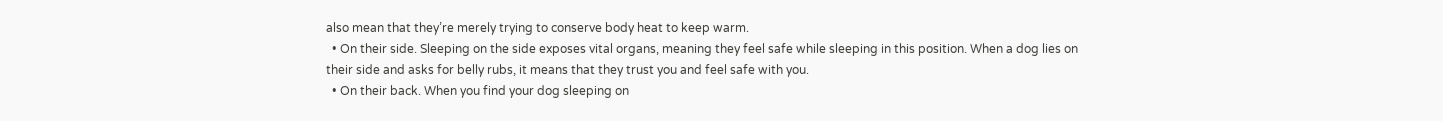also mean that they’re merely trying to conserve body heat to keep warm.
  • On their side. Sleeping on the side exposes vital organs, meaning they feel safe while sleeping in this position. When a dog lies on their side and asks for belly rubs, it means that they trust you and feel safe with you.
  • On their back. When you find your dog sleeping on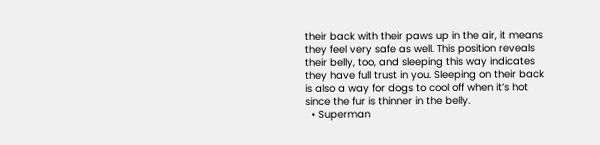their back with their paws up in the air, it means they feel very safe as well. This position reveals their belly, too, and sleeping this way indicates they have full trust in you. Sleeping on their back is also a way for dogs to cool off when it’s hot since the fur is thinner in the belly.
  • Superman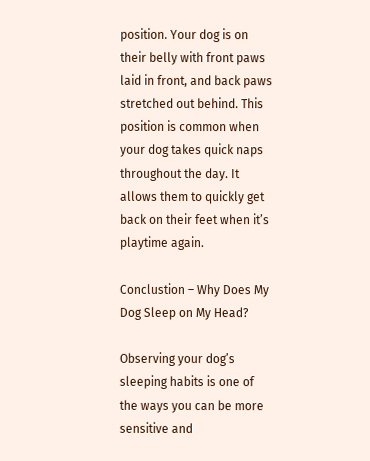position. Your dog is on their belly with front paws laid in front, and back paws stretched out behind. This position is common when your dog takes quick naps throughout the day. It allows them to quickly get back on their feet when it’s playtime again.

Conclustion – Why Does My Dog Sleep on My Head?

Observing your dog’s sleeping habits is one of the ways you can be more sensitive and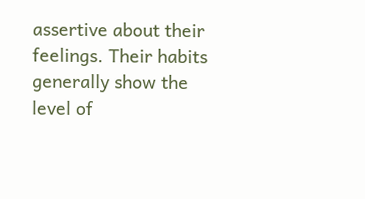assertive about their feelings. Their habits generally show the level of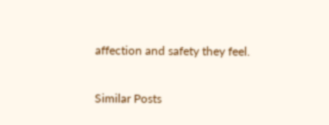affection and safety they feel.

Similar Posts